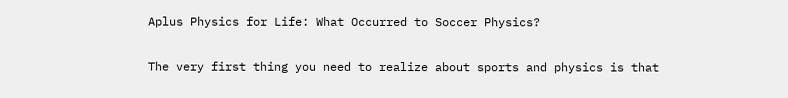Aplus Physics for Life: What Occurred to Soccer Physics?

The very first thing you need to realize about sports and physics is that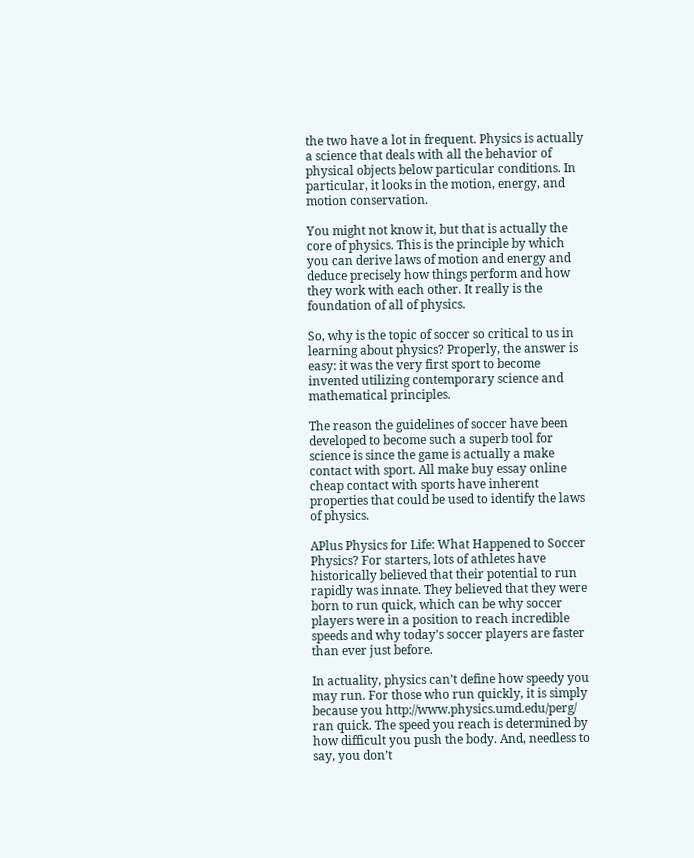the two have a lot in frequent. Physics is actually a science that deals with all the behavior of physical objects below particular conditions. In particular, it looks in the motion, energy, and motion conservation.

You might not know it, but that is actually the core of physics. This is the principle by which you can derive laws of motion and energy and deduce precisely how things perform and how they work with each other. It really is the foundation of all of physics.

So, why is the topic of soccer so critical to us in learning about physics? Properly, the answer is easy: it was the very first sport to become invented utilizing contemporary science and mathematical principles.

The reason the guidelines of soccer have been developed to become such a superb tool for science is since the game is actually a make contact with sport. All make buy essay online cheap contact with sports have inherent properties that could be used to identify the laws of physics.

APlus Physics for Life: What Happened to Soccer Physics? For starters, lots of athletes have historically believed that their potential to run rapidly was innate. They believed that they were born to run quick, which can be why soccer players were in a position to reach incredible speeds and why today’s soccer players are faster than ever just before.

In actuality, physics can’t define how speedy you may run. For those who run quickly, it is simply because you http://www.physics.umd.edu/perg/ ran quick. The speed you reach is determined by how difficult you push the body. And, needless to say, you don’t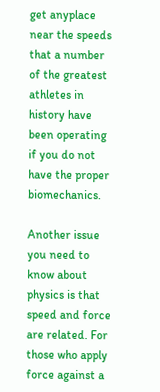get anyplace near the speeds that a number of the greatest athletes in history have been operating if you do not have the proper biomechanics.

Another issue you need to know about physics is that speed and force are related. For those who apply force against a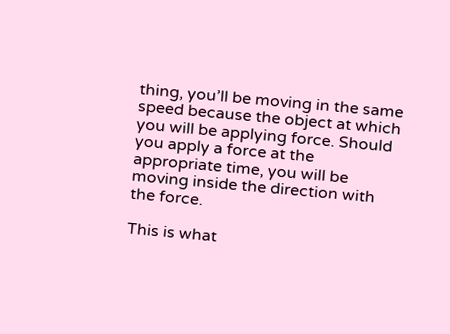thing, you’ll be moving in the same speed because the object at which you will be applying force. Should you apply a force at the appropriate time, you will be moving inside the direction with the force.

This is what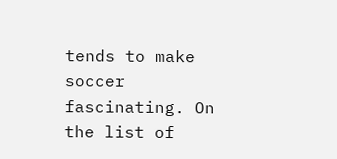tends to make soccer fascinating. On the list of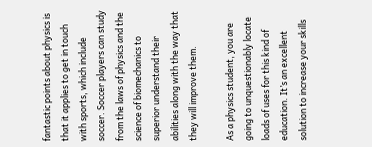fantastic points about physics is that it applies to get in touch with sports, which include soccer. Soccer players can study from the laws of physics and the science of biomechanics to superior understand their abilities along with the way that they will improve them.

As a physics student, you are going to unquestionably locate loads of uses for this kind of education. It’s an excellent solution to increase your skills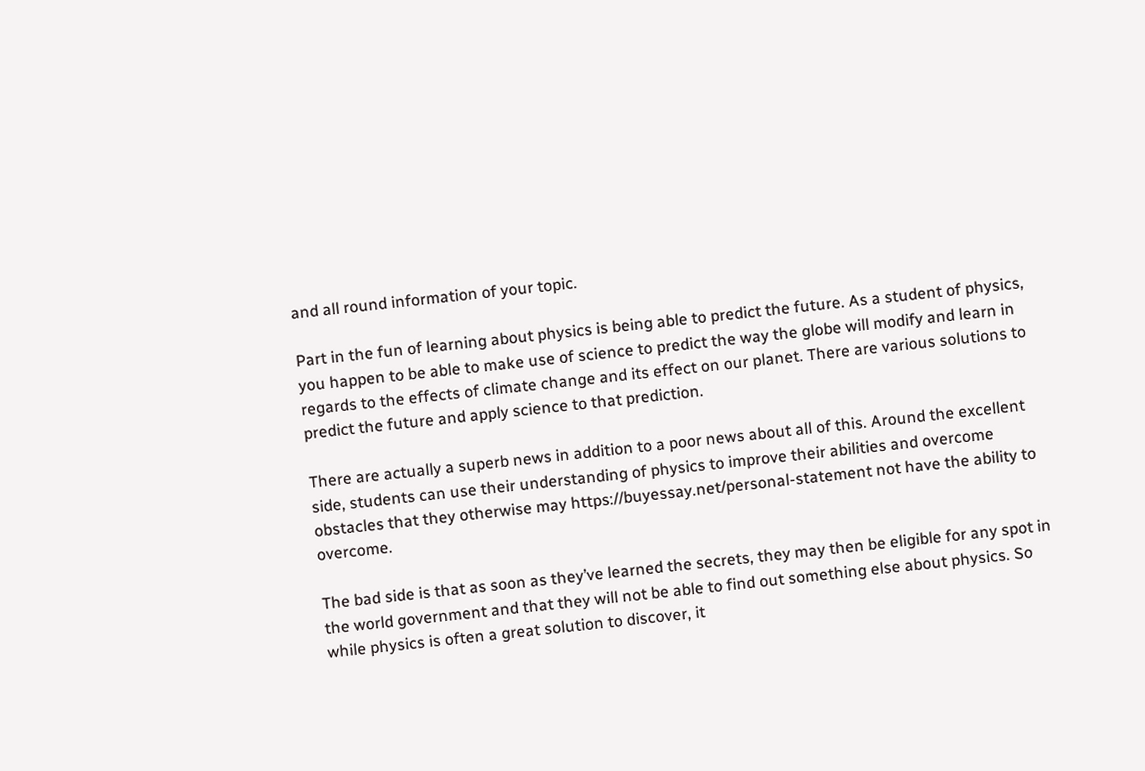and all round information of your topic.

Part in the fun of learning about physics is being able to predict the future. As a student of physics, you happen to be able to make use of science to predict the way the globe will modify and learn in regards to the effects of climate change and its effect on our planet. There are various solutions to predict the future and apply science to that prediction.

There are actually a superb news in addition to a poor news about all of this. Around the excellent side, students can use their understanding of physics to improve their abilities and overcome obstacles that they otherwise may https://buyessay.net/personal-statement not have the ability to overcome.

The bad side is that as soon as they’ve learned the secrets, they may then be eligible for any spot in the world government and that they will not be able to find out something else about physics. So while physics is often a great solution to discover, it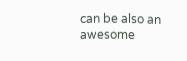can be also an awesome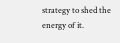strategy to shed the energy of it.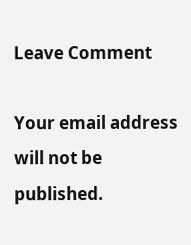Leave Comment

Your email address will not be published.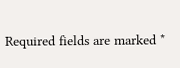Required fields are marked *